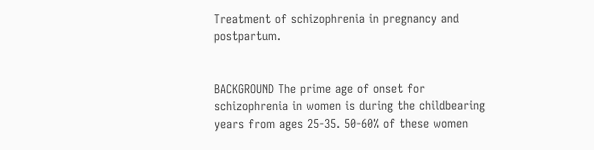Treatment of schizophrenia in pregnancy and postpartum.


BACKGROUND The prime age of onset for schizophrenia in women is during the childbearing years from ages 25-35. 50-60% of these women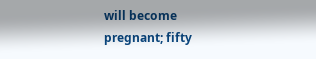will become pregnant; fifty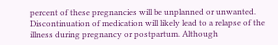percent of these pregnancies will be unplanned or unwanted. Discontinuation of medication will likely lead to a relapse of the illness during pregnancy or postpartum. Although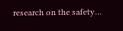research on the safety…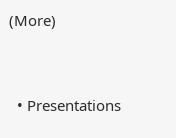(More)


  • Presentations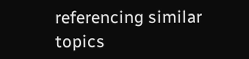referencing similar topics